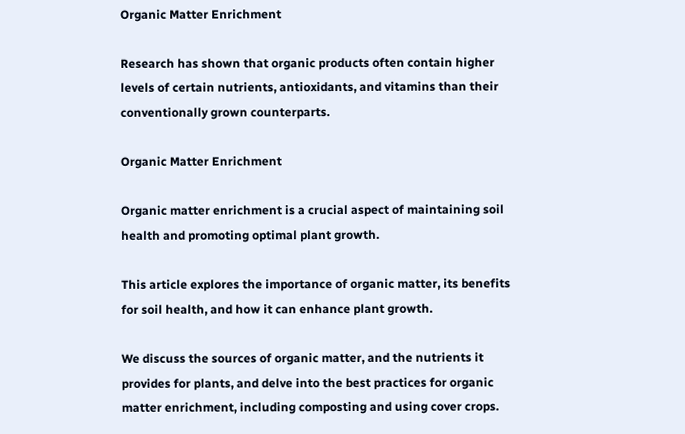Organic Matter Enrichment

Research has shown that organic products often contain higher levels of certain nutrients, antioxidants, and vitamins than their conventionally grown counterparts.

Organic Matter Enrichment

Organic matter enrichment is a crucial aspect of maintaining soil health and promoting optimal plant growth.

This article explores the importance of organic matter, its benefits for soil health, and how it can enhance plant growth.

We discuss the sources of organic matter, and the nutrients it provides for plants, and delve into the best practices for organic matter enrichment, including composting and using cover crops.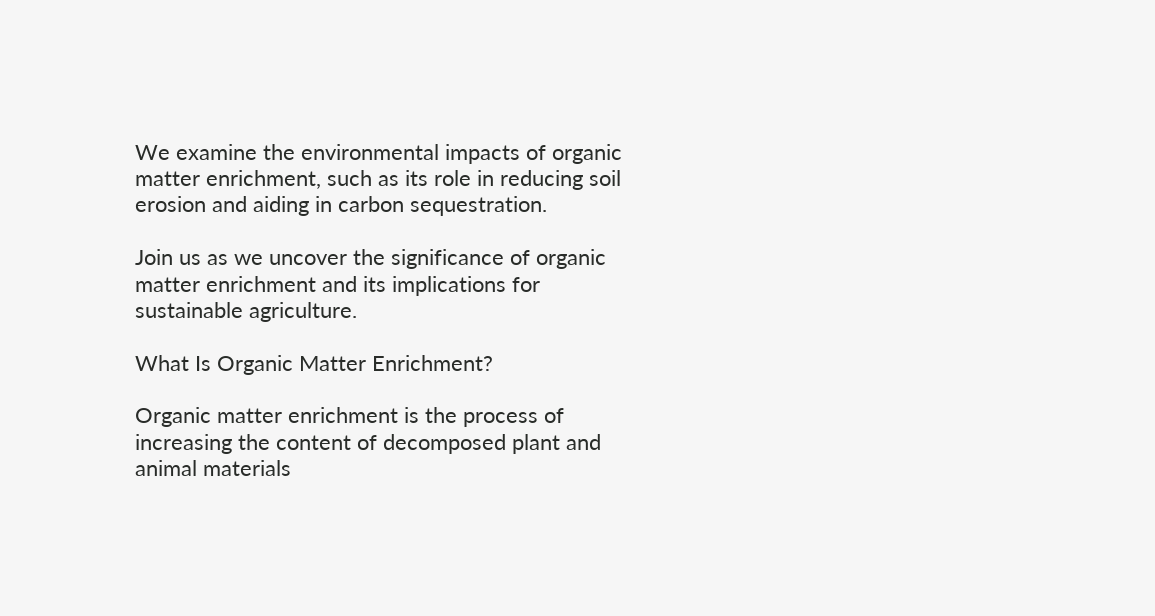We examine the environmental impacts of organic matter enrichment, such as its role in reducing soil erosion and aiding in carbon sequestration.

Join us as we uncover the significance of organic matter enrichment and its implications for sustainable agriculture.

What Is Organic Matter Enrichment?

Organic matter enrichment is the process of increasing the content of decomposed plant and animal materials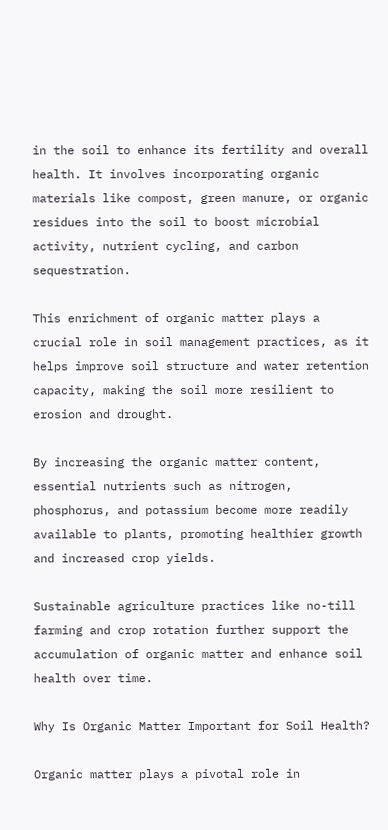in the soil to enhance its fertility and overall health. It involves incorporating organic materials like compost, green manure, or organic residues into the soil to boost microbial activity, nutrient cycling, and carbon sequestration.

This enrichment of organic matter plays a crucial role in soil management practices, as it helps improve soil structure and water retention capacity, making the soil more resilient to erosion and drought.

By increasing the organic matter content, essential nutrients such as nitrogen, phosphorus, and potassium become more readily available to plants, promoting healthier growth and increased crop yields.

Sustainable agriculture practices like no-till farming and crop rotation further support the accumulation of organic matter and enhance soil health over time.

Why Is Organic Matter Important for Soil Health?

Organic matter plays a pivotal role in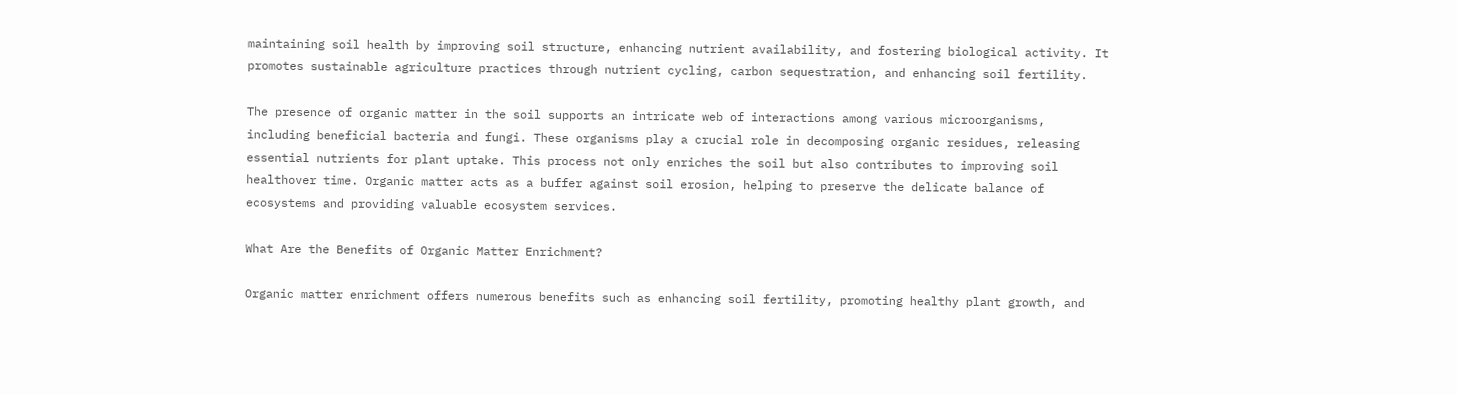maintaining soil health by improving soil structure, enhancing nutrient availability, and fostering biological activity. It promotes sustainable agriculture practices through nutrient cycling, carbon sequestration, and enhancing soil fertility.

The presence of organic matter in the soil supports an intricate web of interactions among various microorganisms, including beneficial bacteria and fungi. These organisms play a crucial role in decomposing organic residues, releasing essential nutrients for plant uptake. This process not only enriches the soil but also contributes to improving soil healthover time. Organic matter acts as a buffer against soil erosion, helping to preserve the delicate balance of ecosystems and providing valuable ecosystem services.

What Are the Benefits of Organic Matter Enrichment?

Organic matter enrichment offers numerous benefits such as enhancing soil fertility, promoting healthy plant growth, and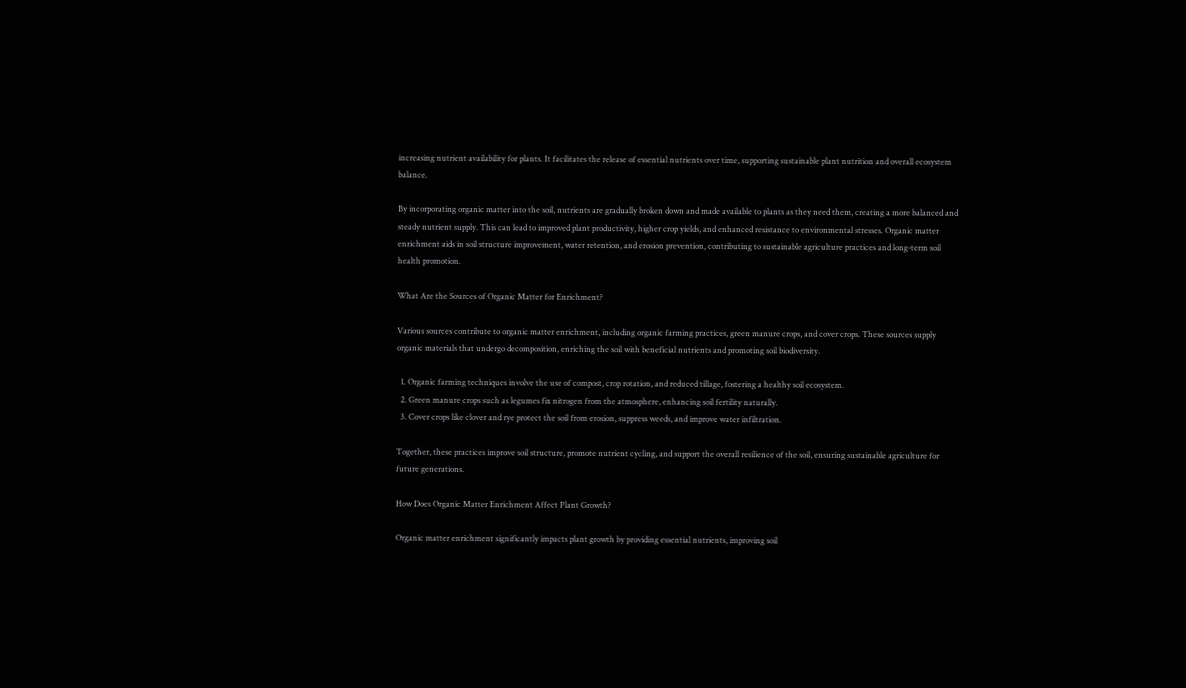increasing nutrient availability for plants. It facilitates the release of essential nutrients over time, supporting sustainable plant nutrition and overall ecosystem balance.

By incorporating organic matter into the soil, nutrients are gradually broken down and made available to plants as they need them, creating a more balanced and steady nutrient supply. This can lead to improved plant productivity, higher crop yields, and enhanced resistance to environmental stresses. Organic matter enrichment aids in soil structure improvement, water retention, and erosion prevention, contributing to sustainable agriculture practices and long-term soil health promotion.

What Are the Sources of Organic Matter for Enrichment?

Various sources contribute to organic matter enrichment, including organic farming practices, green manure crops, and cover crops. These sources supply organic materials that undergo decomposition, enriching the soil with beneficial nutrients and promoting soil biodiversity.

  1. Organic farming techniques involve the use of compost, crop rotation, and reduced tillage, fostering a healthy soil ecosystem.
  2. Green manure crops such as legumes fix nitrogen from the atmosphere, enhancing soil fertility naturally.
  3. Cover crops like clover and rye protect the soil from erosion, suppress weeds, and improve water infiltration.

Together, these practices improve soil structure, promote nutrient cycling, and support the overall resilience of the soil, ensuring sustainable agriculture for future generations.

How Does Organic Matter Enrichment Affect Plant Growth?

Organic matter enrichment significantly impacts plant growth by providing essential nutrients, improving soil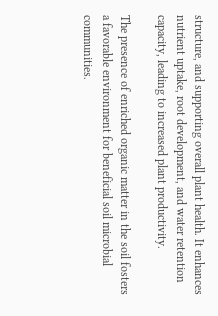structure, and supporting overall plant health. It enhances nutrient uptake, root development, and water retention capacity, leading to increased plant productivity.

The presence of enriched organic matter in the soil fosters a favorable environment for beneficial soil microbial communities.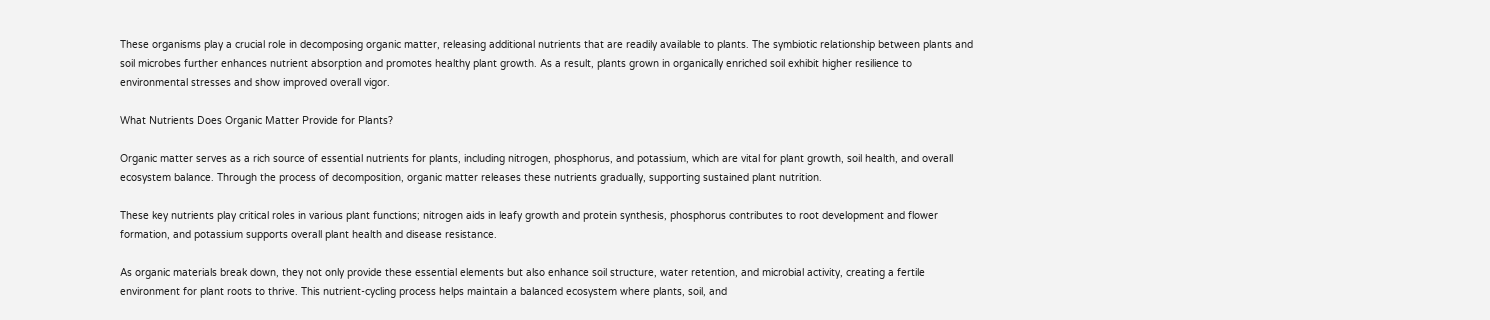These organisms play a crucial role in decomposing organic matter, releasing additional nutrients that are readily available to plants. The symbiotic relationship between plants and soil microbes further enhances nutrient absorption and promotes healthy plant growth. As a result, plants grown in organically enriched soil exhibit higher resilience to environmental stresses and show improved overall vigor.

What Nutrients Does Organic Matter Provide for Plants?

Organic matter serves as a rich source of essential nutrients for plants, including nitrogen, phosphorus, and potassium, which are vital for plant growth, soil health, and overall ecosystem balance. Through the process of decomposition, organic matter releases these nutrients gradually, supporting sustained plant nutrition.

These key nutrients play critical roles in various plant functions; nitrogen aids in leafy growth and protein synthesis, phosphorus contributes to root development and flower formation, and potassium supports overall plant health and disease resistance.

As organic materials break down, they not only provide these essential elements but also enhance soil structure, water retention, and microbial activity, creating a fertile environment for plant roots to thrive. This nutrient-cycling process helps maintain a balanced ecosystem where plants, soil, and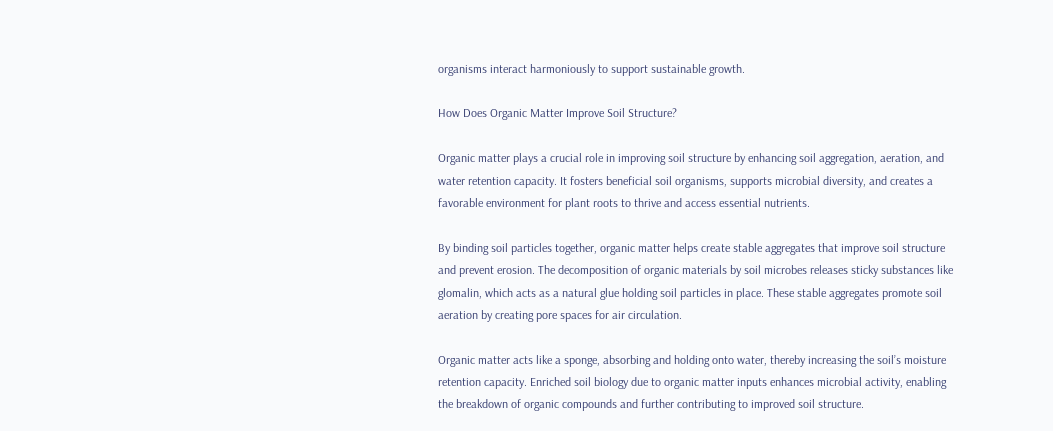organisms interact harmoniously to support sustainable growth.

How Does Organic Matter Improve Soil Structure?

Organic matter plays a crucial role in improving soil structure by enhancing soil aggregation, aeration, and water retention capacity. It fosters beneficial soil organisms, supports microbial diversity, and creates a favorable environment for plant roots to thrive and access essential nutrients.

By binding soil particles together, organic matter helps create stable aggregates that improve soil structure and prevent erosion. The decomposition of organic materials by soil microbes releases sticky substances like glomalin, which acts as a natural glue holding soil particles in place. These stable aggregates promote soil aeration by creating pore spaces for air circulation.

Organic matter acts like a sponge, absorbing and holding onto water, thereby increasing the soil’s moisture retention capacity. Enriched soil biology due to organic matter inputs enhances microbial activity, enabling the breakdown of organic compounds and further contributing to improved soil structure.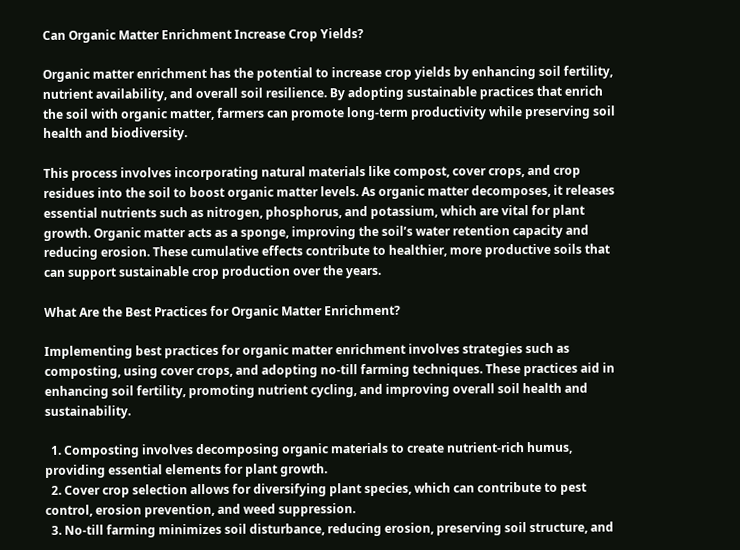Can Organic Matter Enrichment Increase Crop Yields?

Organic matter enrichment has the potential to increase crop yields by enhancing soil fertility, nutrient availability, and overall soil resilience. By adopting sustainable practices that enrich the soil with organic matter, farmers can promote long-term productivity while preserving soil health and biodiversity.

This process involves incorporating natural materials like compost, cover crops, and crop residues into the soil to boost organic matter levels. As organic matter decomposes, it releases essential nutrients such as nitrogen, phosphorus, and potassium, which are vital for plant growth. Organic matter acts as a sponge, improving the soil’s water retention capacity and reducing erosion. These cumulative effects contribute to healthier, more productive soils that can support sustainable crop production over the years.

What Are the Best Practices for Organic Matter Enrichment?

Implementing best practices for organic matter enrichment involves strategies such as composting, using cover crops, and adopting no-till farming techniques. These practices aid in enhancing soil fertility, promoting nutrient cycling, and improving overall soil health and sustainability.

  1. Composting involves decomposing organic materials to create nutrient-rich humus, providing essential elements for plant growth.
  2. Cover crop selection allows for diversifying plant species, which can contribute to pest control, erosion prevention, and weed suppression.
  3. No-till farming minimizes soil disturbance, reducing erosion, preserving soil structure, and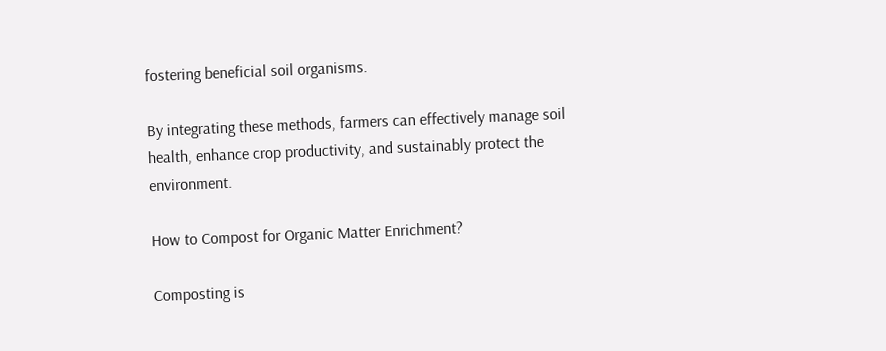fostering beneficial soil organisms.

By integrating these methods, farmers can effectively manage soil health, enhance crop productivity, and sustainably protect the environment.

How to Compost for Organic Matter Enrichment?

Composting is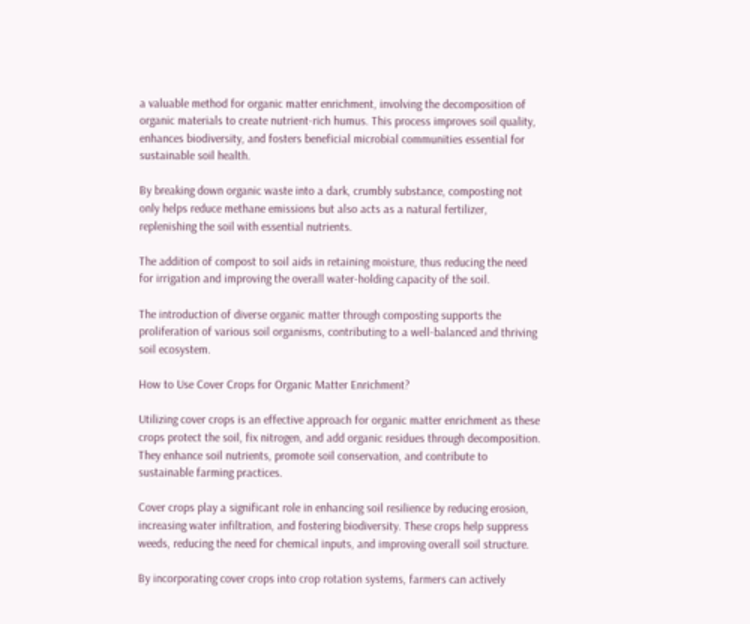a valuable method for organic matter enrichment, involving the decomposition of organic materials to create nutrient-rich humus. This process improves soil quality, enhances biodiversity, and fosters beneficial microbial communities essential for sustainable soil health.

By breaking down organic waste into a dark, crumbly substance, composting not only helps reduce methane emissions but also acts as a natural fertilizer, replenishing the soil with essential nutrients.

The addition of compost to soil aids in retaining moisture, thus reducing the need for irrigation and improving the overall water-holding capacity of the soil.

The introduction of diverse organic matter through composting supports the proliferation of various soil organisms, contributing to a well-balanced and thriving soil ecosystem.

How to Use Cover Crops for Organic Matter Enrichment?

Utilizing cover crops is an effective approach for organic matter enrichment as these crops protect the soil, fix nitrogen, and add organic residues through decomposition. They enhance soil nutrients, promote soil conservation, and contribute to sustainable farming practices.

Cover crops play a significant role in enhancing soil resilience by reducing erosion, increasing water infiltration, and fostering biodiversity. These crops help suppress weeds, reducing the need for chemical inputs, and improving overall soil structure.

By incorporating cover crops into crop rotation systems, farmers can actively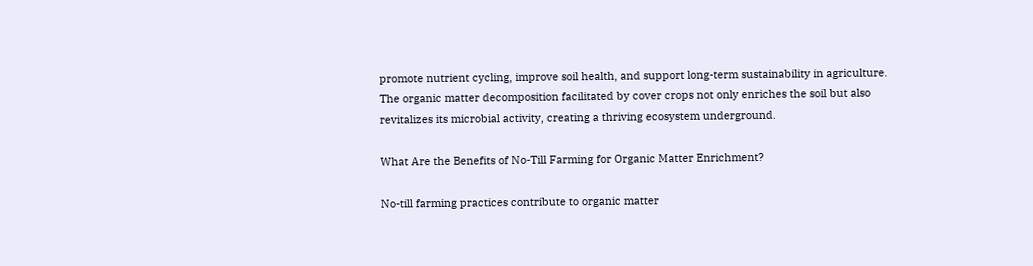promote nutrient cycling, improve soil health, and support long-term sustainability in agriculture. The organic matter decomposition facilitated by cover crops not only enriches the soil but also revitalizes its microbial activity, creating a thriving ecosystem underground.

What Are the Benefits of No-Till Farming for Organic Matter Enrichment?

No-till farming practices contribute to organic matter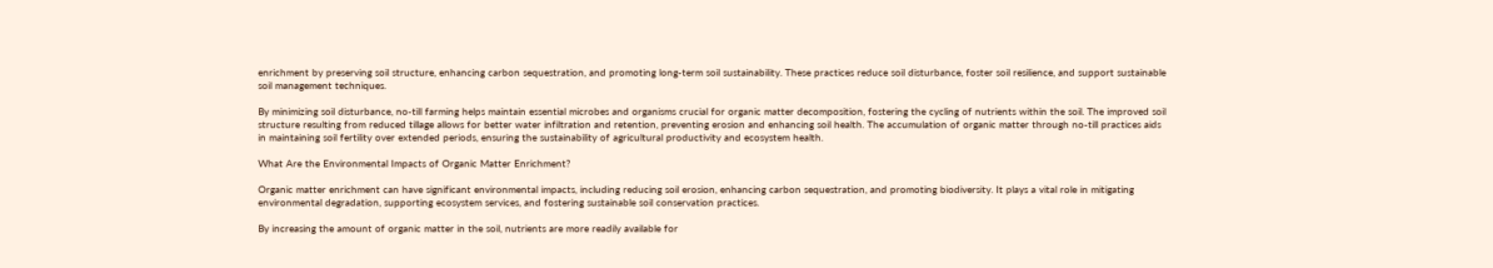enrichment by preserving soil structure, enhancing carbon sequestration, and promoting long-term soil sustainability. These practices reduce soil disturbance, foster soil resilience, and support sustainable soil management techniques.

By minimizing soil disturbance, no-till farming helps maintain essential microbes and organisms crucial for organic matter decomposition, fostering the cycling of nutrients within the soil. The improved soil structure resulting from reduced tillage allows for better water infiltration and retention, preventing erosion and enhancing soil health. The accumulation of organic matter through no-till practices aids in maintaining soil fertility over extended periods, ensuring the sustainability of agricultural productivity and ecosystem health.

What Are the Environmental Impacts of Organic Matter Enrichment?

Organic matter enrichment can have significant environmental impacts, including reducing soil erosion, enhancing carbon sequestration, and promoting biodiversity. It plays a vital role in mitigating environmental degradation, supporting ecosystem services, and fostering sustainable soil conservation practices.

By increasing the amount of organic matter in the soil, nutrients are more readily available for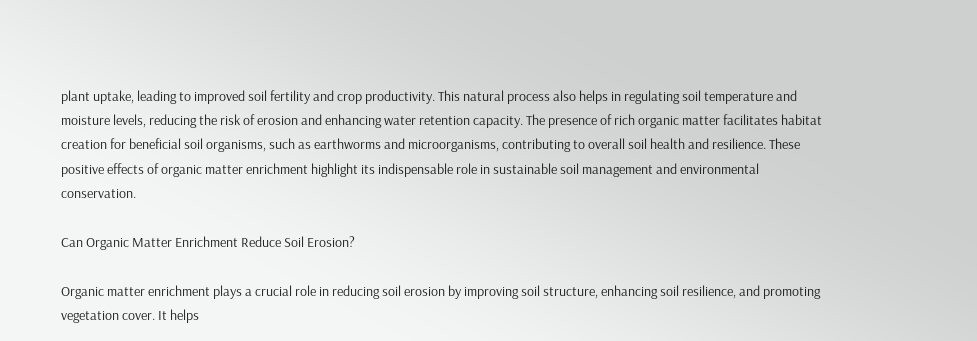plant uptake, leading to improved soil fertility and crop productivity. This natural process also helps in regulating soil temperature and moisture levels, reducing the risk of erosion and enhancing water retention capacity. The presence of rich organic matter facilitates habitat creation for beneficial soil organisms, such as earthworms and microorganisms, contributing to overall soil health and resilience. These positive effects of organic matter enrichment highlight its indispensable role in sustainable soil management and environmental conservation.

Can Organic Matter Enrichment Reduce Soil Erosion?

Organic matter enrichment plays a crucial role in reducing soil erosion by improving soil structure, enhancing soil resilience, and promoting vegetation cover. It helps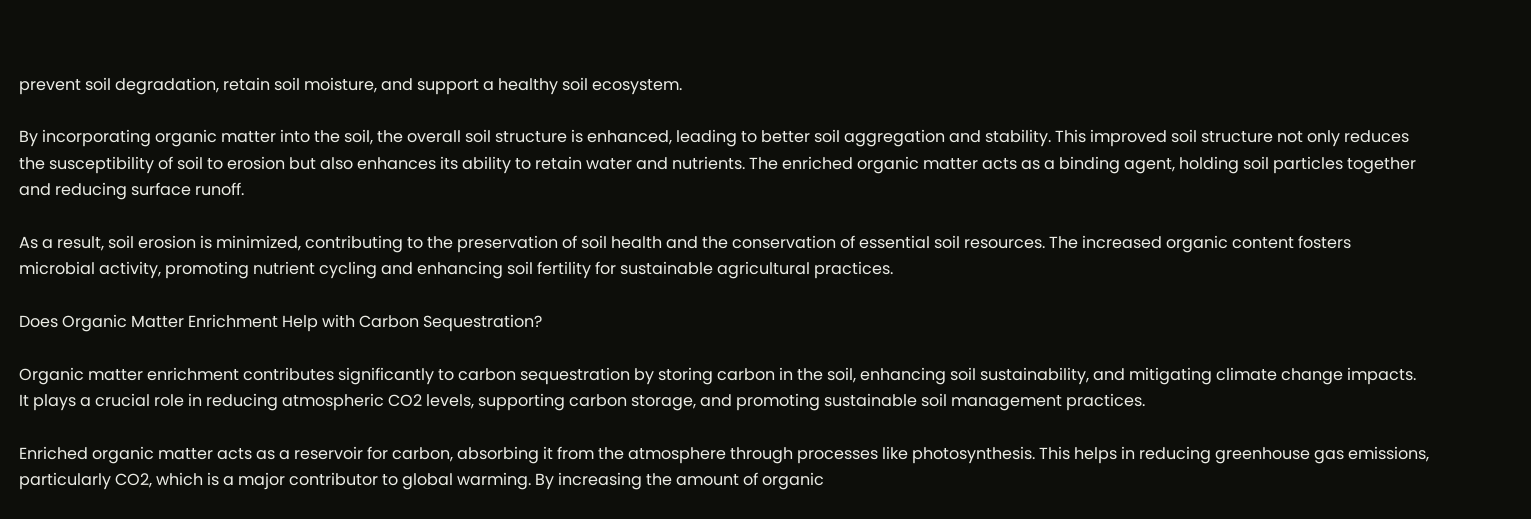prevent soil degradation, retain soil moisture, and support a healthy soil ecosystem.

By incorporating organic matter into the soil, the overall soil structure is enhanced, leading to better soil aggregation and stability. This improved soil structure not only reduces the susceptibility of soil to erosion but also enhances its ability to retain water and nutrients. The enriched organic matter acts as a binding agent, holding soil particles together and reducing surface runoff.

As a result, soil erosion is minimized, contributing to the preservation of soil health and the conservation of essential soil resources. The increased organic content fosters microbial activity, promoting nutrient cycling and enhancing soil fertility for sustainable agricultural practices.

Does Organic Matter Enrichment Help with Carbon Sequestration?

Organic matter enrichment contributes significantly to carbon sequestration by storing carbon in the soil, enhancing soil sustainability, and mitigating climate change impacts. It plays a crucial role in reducing atmospheric CO2 levels, supporting carbon storage, and promoting sustainable soil management practices.

Enriched organic matter acts as a reservoir for carbon, absorbing it from the atmosphere through processes like photosynthesis. This helps in reducing greenhouse gas emissions, particularly CO2, which is a major contributor to global warming. By increasing the amount of organic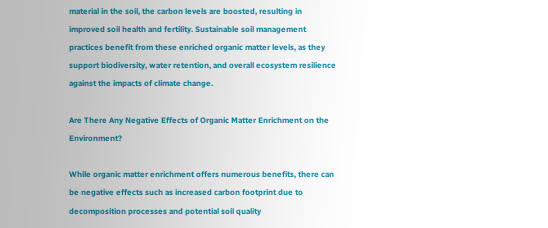material in the soil, the carbon levels are boosted, resulting in improved soil health and fertility. Sustainable soil management practices benefit from these enriched organic matter levels, as they support biodiversity, water retention, and overall ecosystem resilience against the impacts of climate change.

Are There Any Negative Effects of Organic Matter Enrichment on the Environment?

While organic matter enrichment offers numerous benefits, there can be negative effects such as increased carbon footprint due to decomposition processes and potential soil quality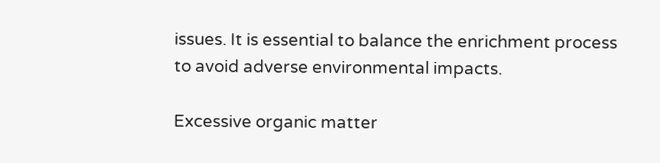issues. It is essential to balance the enrichment process to avoid adverse environmental impacts.

Excessive organic matter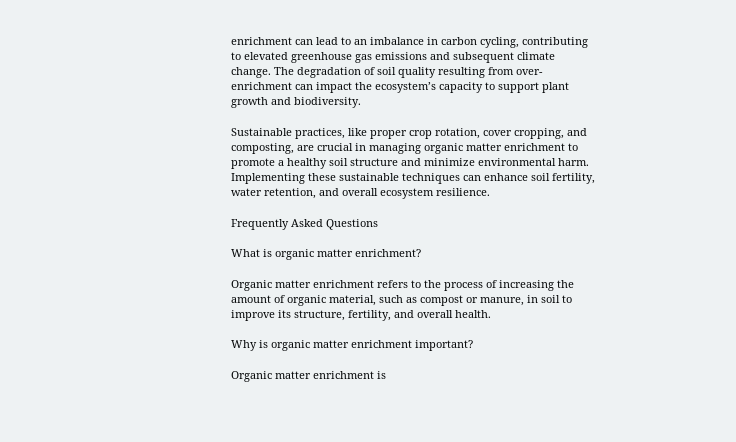enrichment can lead to an imbalance in carbon cycling, contributing to elevated greenhouse gas emissions and subsequent climate change. The degradation of soil quality resulting from over-enrichment can impact the ecosystem’s capacity to support plant growth and biodiversity.

Sustainable practices, like proper crop rotation, cover cropping, and composting, are crucial in managing organic matter enrichment to promote a healthy soil structure and minimize environmental harm. Implementing these sustainable techniques can enhance soil fertility, water retention, and overall ecosystem resilience.

Frequently Asked Questions

What is organic matter enrichment?

Organic matter enrichment refers to the process of increasing the amount of organic material, such as compost or manure, in soil to improve its structure, fertility, and overall health.

Why is organic matter enrichment important?

Organic matter enrichment is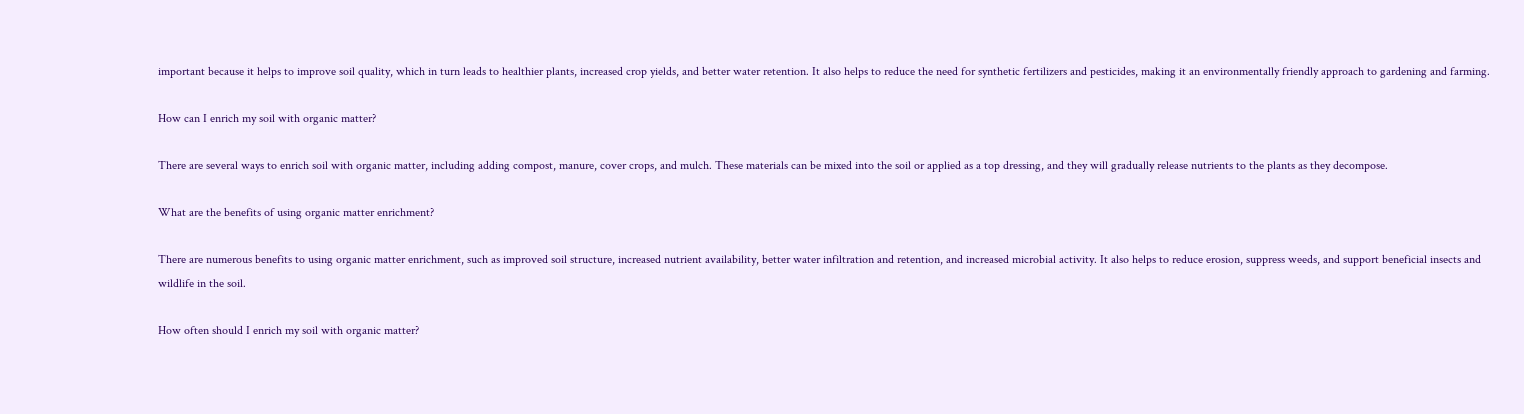important because it helps to improve soil quality, which in turn leads to healthier plants, increased crop yields, and better water retention. It also helps to reduce the need for synthetic fertilizers and pesticides, making it an environmentally friendly approach to gardening and farming.

How can I enrich my soil with organic matter?

There are several ways to enrich soil with organic matter, including adding compost, manure, cover crops, and mulch. These materials can be mixed into the soil or applied as a top dressing, and they will gradually release nutrients to the plants as they decompose.

What are the benefits of using organic matter enrichment?

There are numerous benefits to using organic matter enrichment, such as improved soil structure, increased nutrient availability, better water infiltration and retention, and increased microbial activity. It also helps to reduce erosion, suppress weeds, and support beneficial insects and wildlife in the soil.

How often should I enrich my soil with organic matter?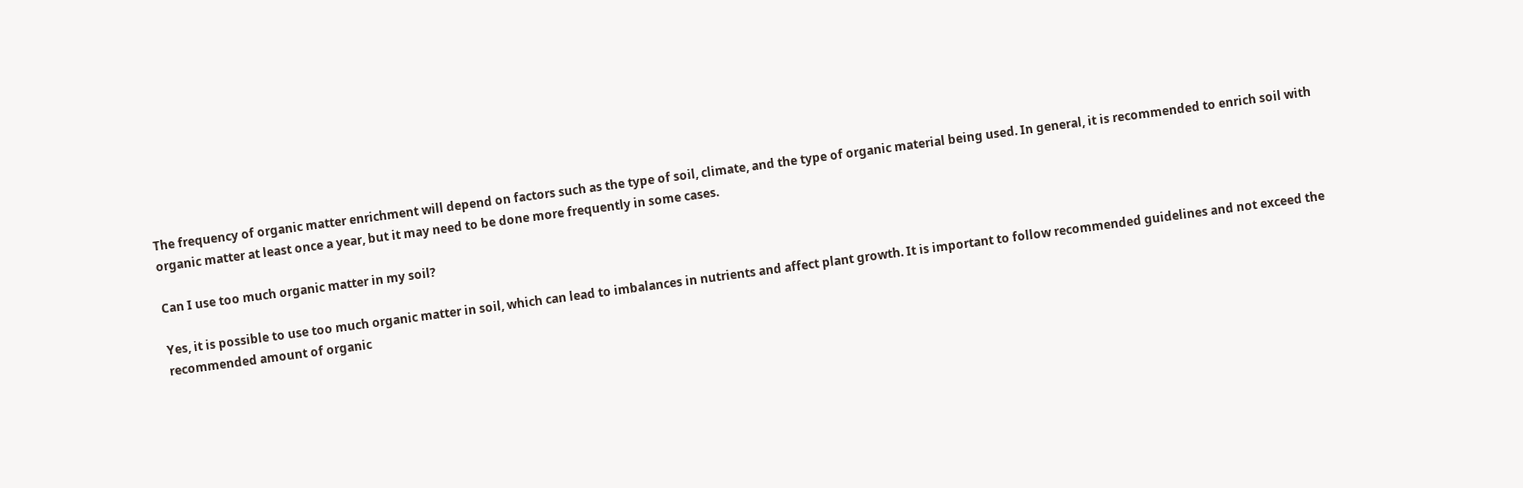The frequency of organic matter enrichment will depend on factors such as the type of soil, climate, and the type of organic material being used. In general, it is recommended to enrich soil with organic matter at least once a year, but it may need to be done more frequently in some cases.

Can I use too much organic matter in my soil?

Yes, it is possible to use too much organic matter in soil, which can lead to imbalances in nutrients and affect plant growth. It is important to follow recommended guidelines and not exceed the recommended amount of organic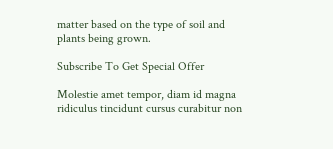matter based on the type of soil and plants being grown.

Subscribe To Get Special Offer

Molestie amet tempor, diam id magna ridiculus tincidunt cursus curabitur non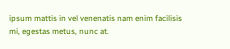ipsum mattis in vel venenatis nam enim facilisis mi, egestas metus, nunc at.